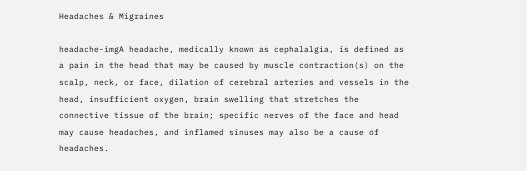Headaches & Migraines

headache-imgA headache, medically known as cephalalgia, is defined as a pain in the head that may be caused by muscle contraction(s) on the scalp, neck, or face, dilation of cerebral arteries and vessels in the head, insufficient oxygen, brain swelling that stretches the connective tissue of the brain; specific nerves of the face and head may cause headaches, and inflamed sinuses may also be a cause of headaches.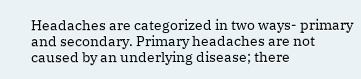Headaches are categorized in two ways- primary and secondary. Primary headaches are not caused by an underlying disease; there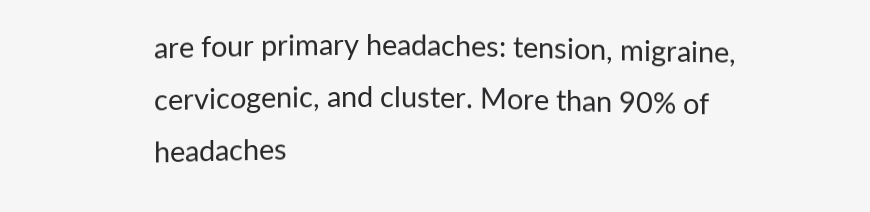are four primary headaches: tension, migraine, cervicogenic, and cluster. More than 90% of headaches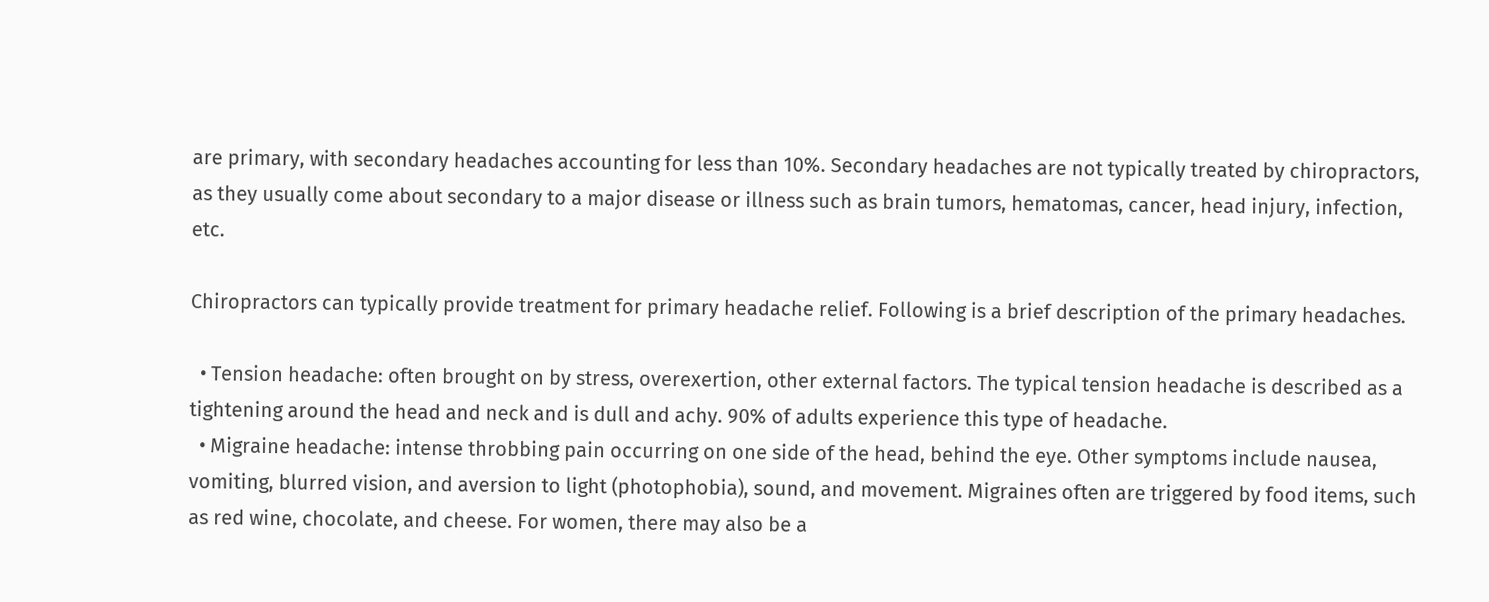are primary, with secondary headaches accounting for less than 10%. Secondary headaches are not typically treated by chiropractors, as they usually come about secondary to a major disease or illness such as brain tumors, hematomas, cancer, head injury, infection, etc.

Chiropractors can typically provide treatment for primary headache relief. Following is a brief description of the primary headaches.

  • Tension headache: often brought on by stress, overexertion, other external factors. The typical tension headache is described as a tightening around the head and neck and is dull and achy. 90% of adults experience this type of headache.
  • Migraine headache: intense throbbing pain occurring on one side of the head, behind the eye. Other symptoms include nausea, vomiting, blurred vision, and aversion to light (photophobia), sound, and movement. Migraines often are triggered by food items, such as red wine, chocolate, and cheese. For women, there may also be a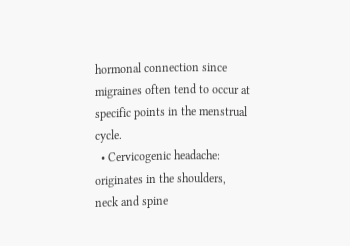hormonal connection since migraines often tend to occur at specific points in the menstrual cycle.
  • Cervicogenic headache: originates in the shoulders, neck and spine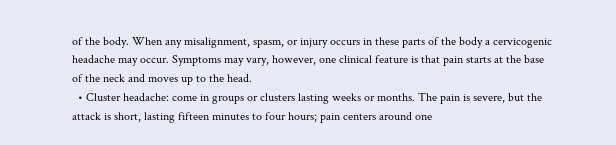of the body. When any misalignment, spasm, or injury occurs in these parts of the body a cervicogenic headache may occur. Symptoms may vary, however, one clinical feature is that pain starts at the base of the neck and moves up to the head.
  • Cluster headache: come in groups or clusters lasting weeks or months. The pain is severe, but the attack is short, lasting fifteen minutes to four hours; pain centers around one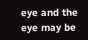eye and the eye may be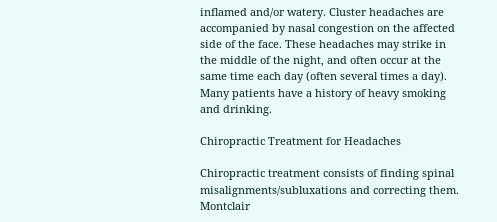inflamed and/or watery. Cluster headaches are accompanied by nasal congestion on the affected side of the face. These headaches may strike in the middle of the night, and often occur at the same time each day (often several times a day). Many patients have a history of heavy smoking and drinking.

Chiropractic Treatment for Headaches

Chiropractic treatment consists of finding spinal misalignments/subluxations and correcting them. Montclair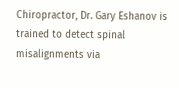Chiropractor, Dr. Gary Eshanov is trained to detect spinal misalignments via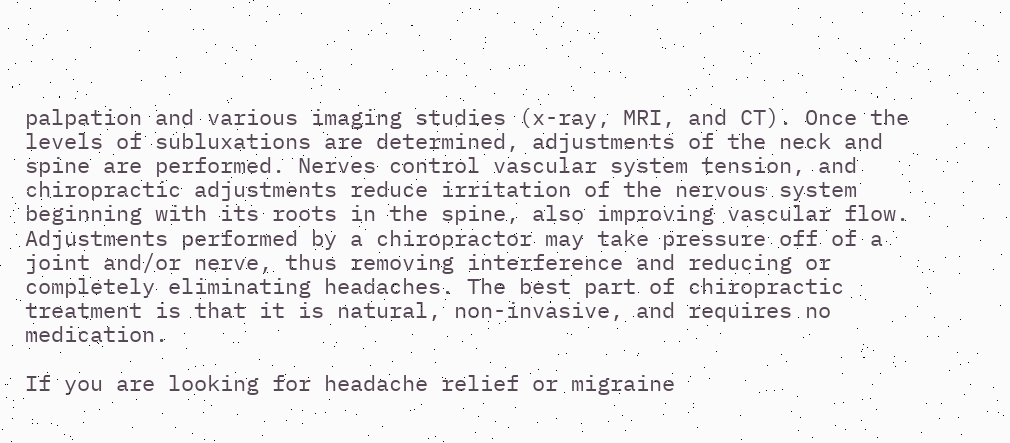palpation and various imaging studies (x-ray, MRI, and CT). Once the levels of subluxations are determined, adjustments of the neck and spine are performed. Nerves control vascular system tension, and chiropractic adjustments reduce irritation of the nervous system beginning with its roots in the spine, also improving vascular flow. Adjustments performed by a chiropractor may take pressure off of a joint and/or nerve, thus removing interference and reducing or completely eliminating headaches. The best part of chiropractic treatment is that it is natural, non-invasive, and requires no medication.

If you are looking for headache relief or migraine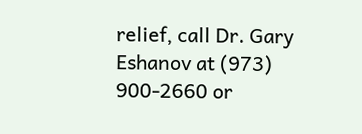relief, call Dr. Gary Eshanov at (973) 900-2660 or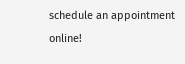schedule an appointment online!